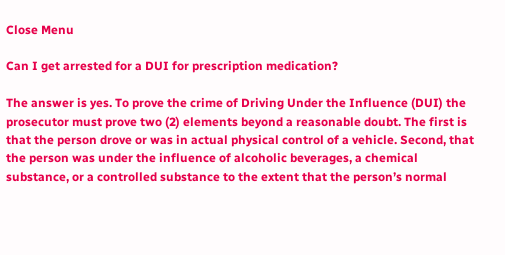Close Menu

Can I get arrested for a DUI for prescription medication?

The answer is yes. To prove the crime of Driving Under the Influence (DUI) the prosecutor must prove two (2) elements beyond a reasonable doubt. The first is that the person drove or was in actual physical control of a vehicle. Second, that the person was under the influence of alcoholic beverages, a chemical substance, or a controlled substance to the extent that the person’s normal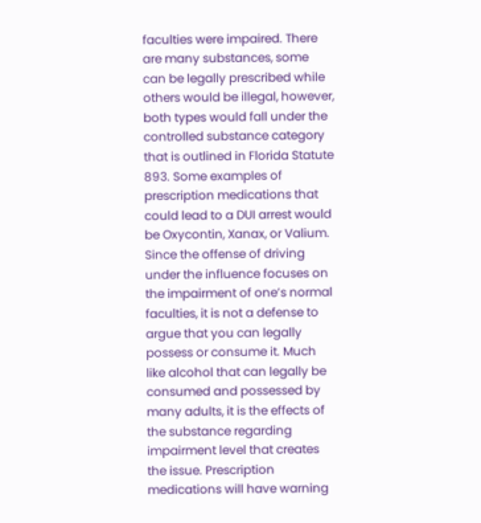faculties were impaired. There are many substances, some can be legally prescribed while others would be illegal, however, both types would fall under the controlled substance category that is outlined in Florida Statute 893. Some examples of prescription medications that could lead to a DUI arrest would be Oxycontin, Xanax, or Valium. Since the offense of driving under the influence focuses on the impairment of one’s normal faculties, it is not a defense to argue that you can legally possess or consume it. Much like alcohol that can legally be consumed and possessed by many adults, it is the effects of the substance regarding impairment level that creates the issue. Prescription medications will have warning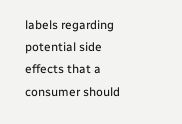labels regarding potential side effects that a consumer should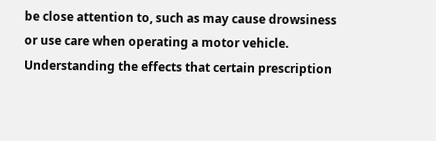be close attention to, such as may cause drowsiness or use care when operating a motor vehicle. Understanding the effects that certain prescription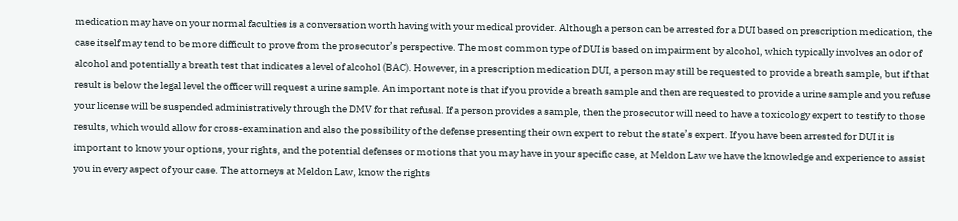medication may have on your normal faculties is a conversation worth having with your medical provider. Although a person can be arrested for a DUI based on prescription medication, the case itself may tend to be more difficult to prove from the prosecutor’s perspective. The most common type of DUI is based on impairment by alcohol, which typically involves an odor of alcohol and potentially a breath test that indicates a level of alcohol (BAC). However, in a prescription medication DUI, a person may still be requested to provide a breath sample, but if that result is below the legal level the officer will request a urine sample. An important note is that if you provide a breath sample and then are requested to provide a urine sample and you refuse your license will be suspended administratively through the DMV for that refusal. If a person provides a sample, then the prosecutor will need to have a toxicology expert to testify to those results, which would allow for cross-examination and also the possibility of the defense presenting their own expert to rebut the state’s expert. If you have been arrested for DUI it is important to know your options, your rights, and the potential defenses or motions that you may have in your specific case, at Meldon Law we have the knowledge and experience to assist you in every aspect of your case. The attorneys at Meldon Law, know the rights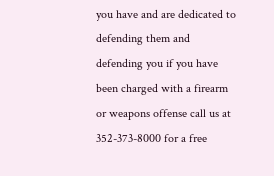you have and are dedicated to defending them and defending you if you have been charged with a firearm or weapons offense call us at 352-373-8000 for a free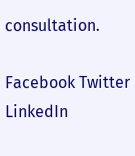consultation.

Facebook Twitter LinkedIn